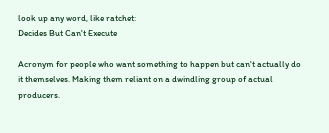look up any word, like ratchet:
Decides But Can't Execute

Acronym for people who want something to happen but can't actually do it themselves. Making them reliant on a dwindling group of actual producers.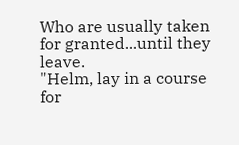Who are usually taken for granted...until they leave.
"Helm, lay in a course for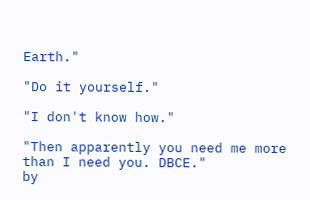Earth."

"Do it yourself."

"I don't know how."

"Then apparently you need me more than I need you. DBCE."
by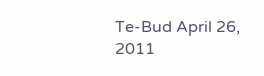Te-Bud April 26, 2011